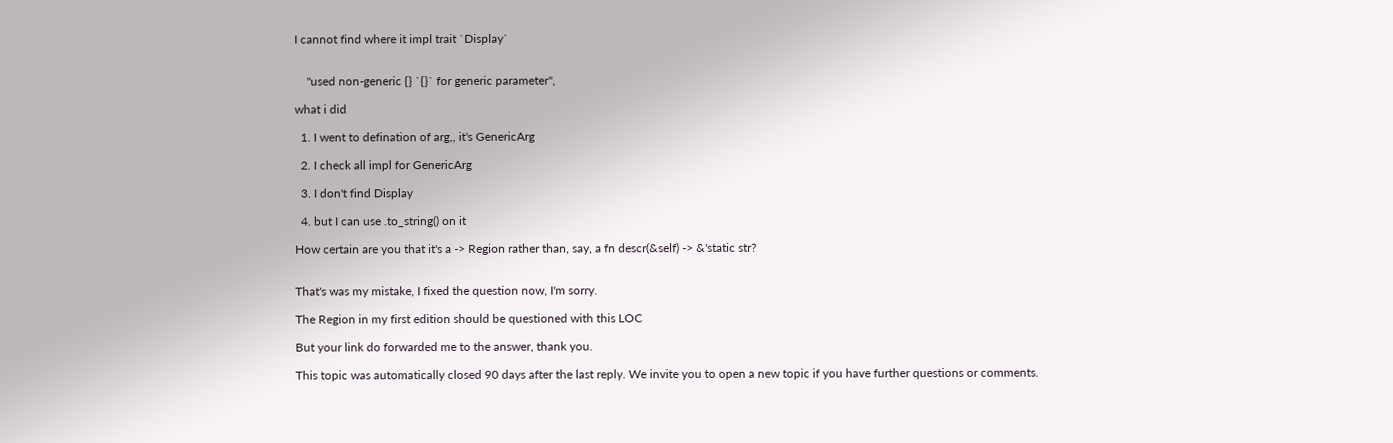I cannot find where it impl trait `Display`


    "used non-generic {} `{}` for generic parameter",

what i did

  1. I went to defination of arg,, it's GenericArg

  2. I check all impl for GenericArg

  3. I don't find Display

  4. but I can use .to_string() on it

How certain are you that it's a -> Region rather than, say, a fn descr(&self) -> &'static str?


That's was my mistake, I fixed the question now, I'm sorry.

The Region in my first edition should be questioned with this LOC

But your link do forwarded me to the answer, thank you.

This topic was automatically closed 90 days after the last reply. We invite you to open a new topic if you have further questions or comments.